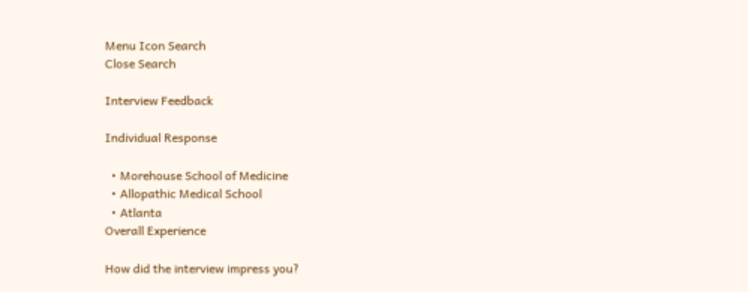Menu Icon Search
Close Search

Interview Feedback

Individual Response

  • Morehouse School of Medicine
  • Allopathic Medical School
  • Atlanta
Overall Experience

How did the interview impress you?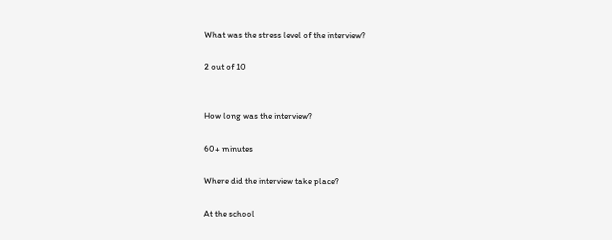What was the stress level of the interview?

2 out of 10


How long was the interview?

60+ minutes

Where did the interview take place?

At the school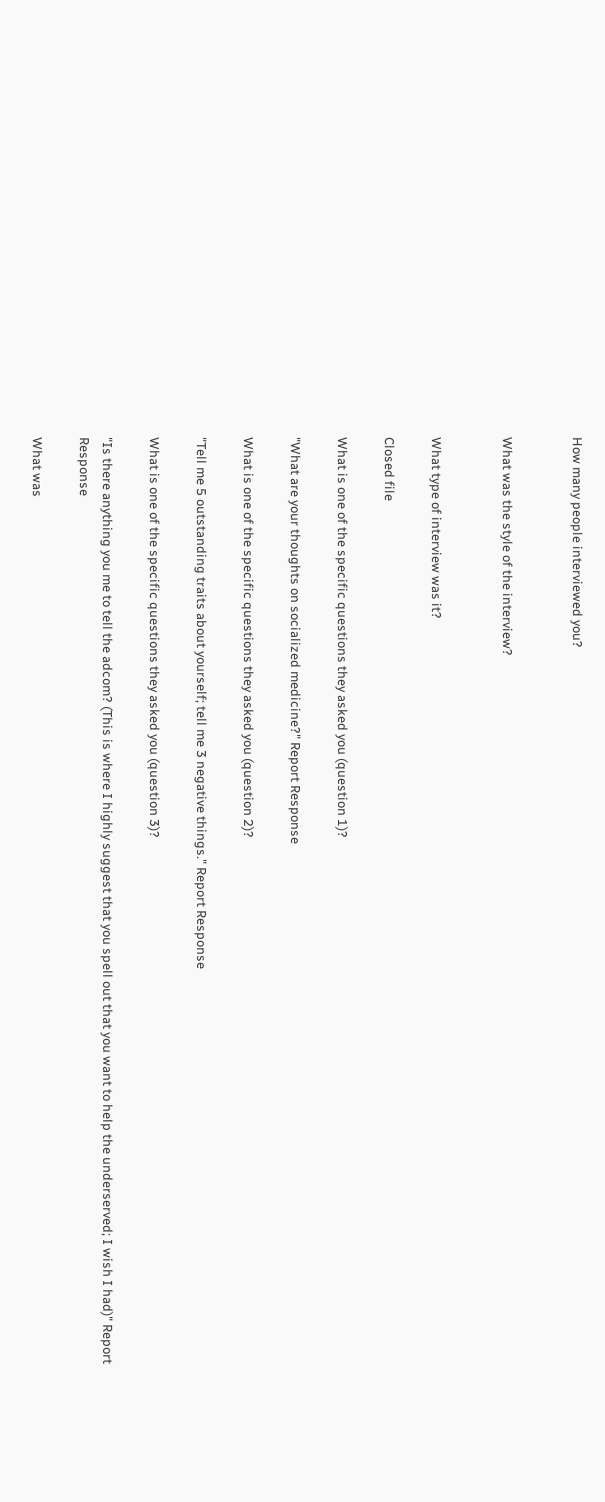How many people interviewed you?


What was the style of the interview?


What type of interview was it?

Closed file

What is one of the specific questions they asked you (question 1)?

"What are your thoughts on socialized medicine?" Report Response

What is one of the specific questions they asked you (question 2)?

"Tell me 5 outstanding traits about yourself; tell me 3 negative things." Report Response

What is one of the specific questions they asked you (question 3)?

"Is there anything you me to tell the adcom? (This is where I highly suggest that you spell out that you want to help the underserved; I wish I had)" Report Response

What was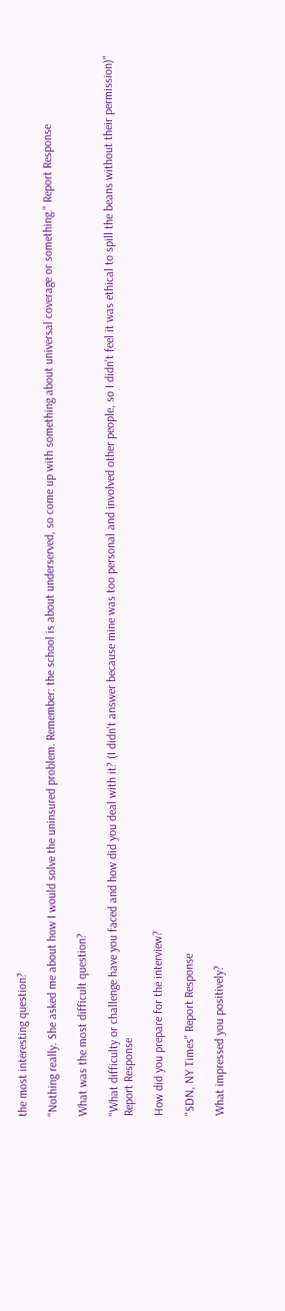the most interesting question?

"Nothing really. She asked me about how I would solve the uninsured problem. Remember: the school is about underserved, so come up with something about universal coverage or something." Report Response

What was the most difficult question?

"What difficulty or challenge have you faced and how did you deal with it? (I didn't answer because mine was too personal and involved other people, so I didn't feel it was ethical to spill the beans without their permission)" Report Response

How did you prepare for the interview?

"SDN, NY Times" Report Response

What impressed you positively?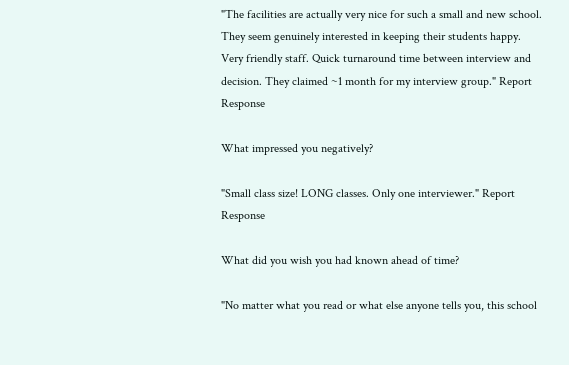"The facilities are actually very nice for such a small and new school. They seem genuinely interested in keeping their students happy. Very friendly staff. Quick turnaround time between interview and decision. They claimed ~1 month for my interview group." Report Response

What impressed you negatively?

"Small class size! LONG classes. Only one interviewer." Report Response

What did you wish you had known ahead of time?

"No matter what you read or what else anyone tells you, this school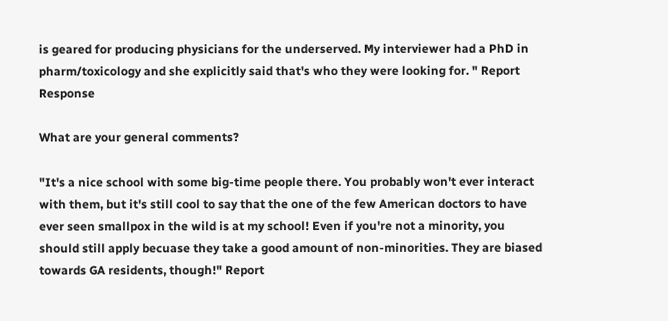is geared for producing physicians for the underserved. My interviewer had a PhD in pharm/toxicology and she explicitly said that's who they were looking for. " Report Response

What are your general comments?

"It's a nice school with some big-time people there. You probably won't ever interact with them, but it's still cool to say that the one of the few American doctors to have ever seen smallpox in the wild is at my school! Even if you're not a minority, you should still apply becuase they take a good amount of non-minorities. They are biased towards GA residents, though!" Report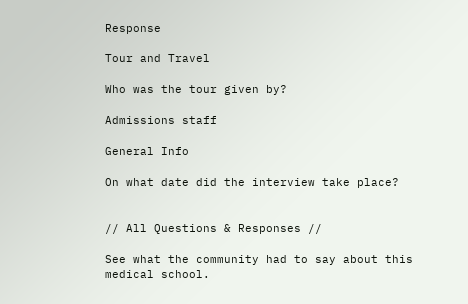Response

Tour and Travel

Who was the tour given by?

Admissions staff

General Info

On what date did the interview take place?


// All Questions & Responses //

See what the community had to say about this medical school.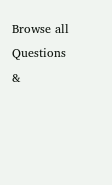Browse all Questions &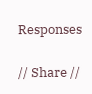Responses

// Share //